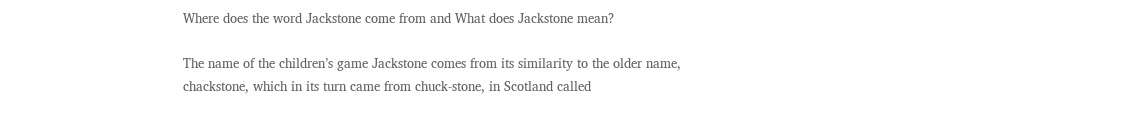Where does the word Jackstone come from and What does Jackstone mean?

The name of the children’s game Jackstone comes from its similarity to the older name, chackstone, which in its turn came from chuck-stone, in Scotland called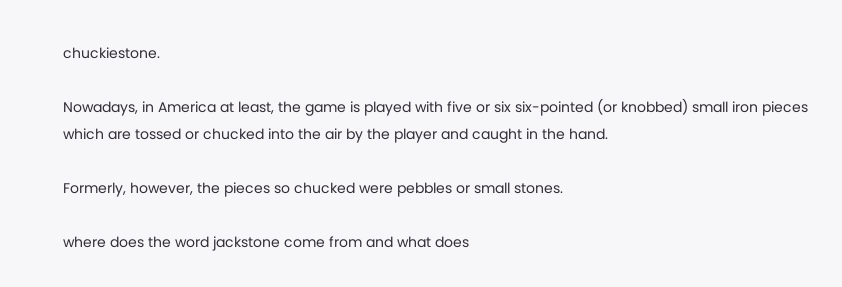chuckiestone.

Nowadays, in America at least, the game is played with five or six six-pointed (or knobbed) small iron pieces which are tossed or chucked into the air by the player and caught in the hand.

Formerly, however, the pieces so chucked were pebbles or small stones.

where does the word jackstone come from and what does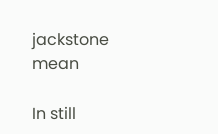jackstone mean

In still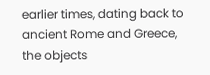earlier times, dating back to ancient Rome and Greece, the objects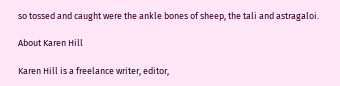so tossed and caught were the ankle bones of sheep, the tali and astragaloi.

About Karen Hill

Karen Hill is a freelance writer, editor,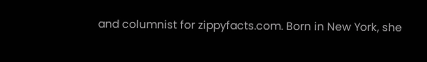and columnist for zippyfacts.com. Born in New York, she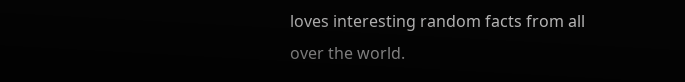loves interesting random facts from all over the world.